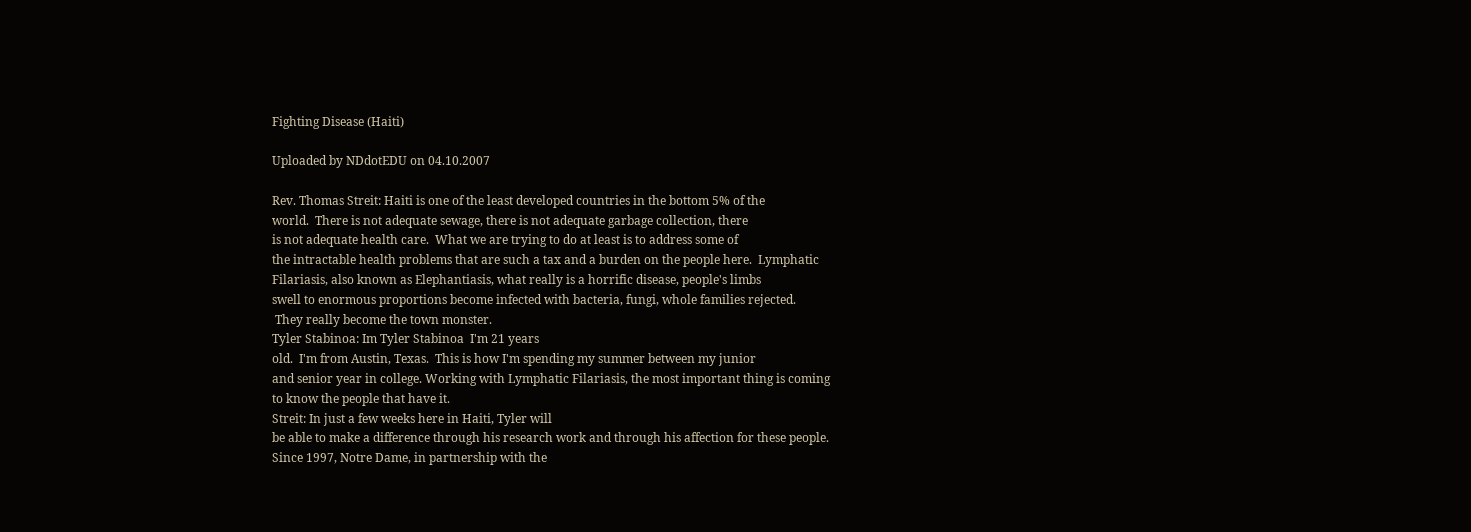Fighting Disease (Haiti)

Uploaded by NDdotEDU on 04.10.2007

Rev. Thomas Streit: Haiti is one of the least developed countries in the bottom 5% of the
world.  There is not adequate sewage, there is not adequate garbage collection, there
is not adequate health care.  What we are trying to do at least is to address some of
the intractable health problems that are such a tax and a burden on the people here.  Lymphatic
Filariasis, also known as Elephantiasis, what really is a horrific disease, people's limbs
swell to enormous proportions become infected with bacteria, fungi, whole families rejected.
 They really become the town monster.
Tyler Stabinoa: Im Tyler Stabinoa  I'm 21 years
old.  I'm from Austin, Texas.  This is how I'm spending my summer between my junior
and senior year in college. Working with Lymphatic Filariasis, the most important thing is coming
to know the people that have it.
Streit: In just a few weeks here in Haiti, Tyler will
be able to make a difference through his research work and through his affection for these people.
Since 1997, Notre Dame, in partnership with the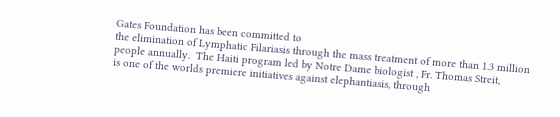Gates Foundation has been committed to
the elimination of Lymphatic Filariasis through the mass treatment of more than 1.3 million
people annually.  The Haiti program led by Notre Dame biologist , Fr. Thomas Streit,
is one of the worlds premiere initiatives against elephantiasis, through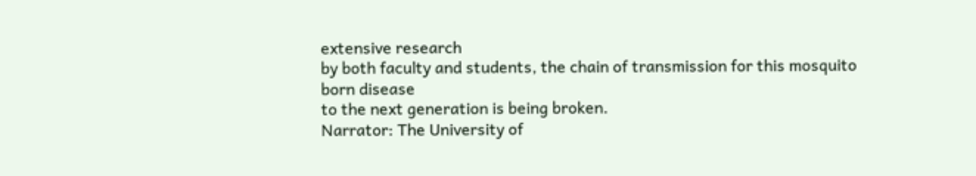extensive research
by both faculty and students, the chain of transmission for this mosquito born disease
to the next generation is being broken.
Narrator: The University of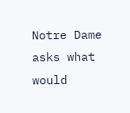Notre Dame asks what would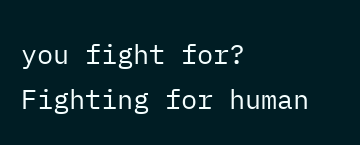you fight for?
Fighting for human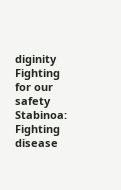diginity
Fighting for our safety
Stabinoa: Fighting disease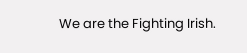We are the Fighting Irish.